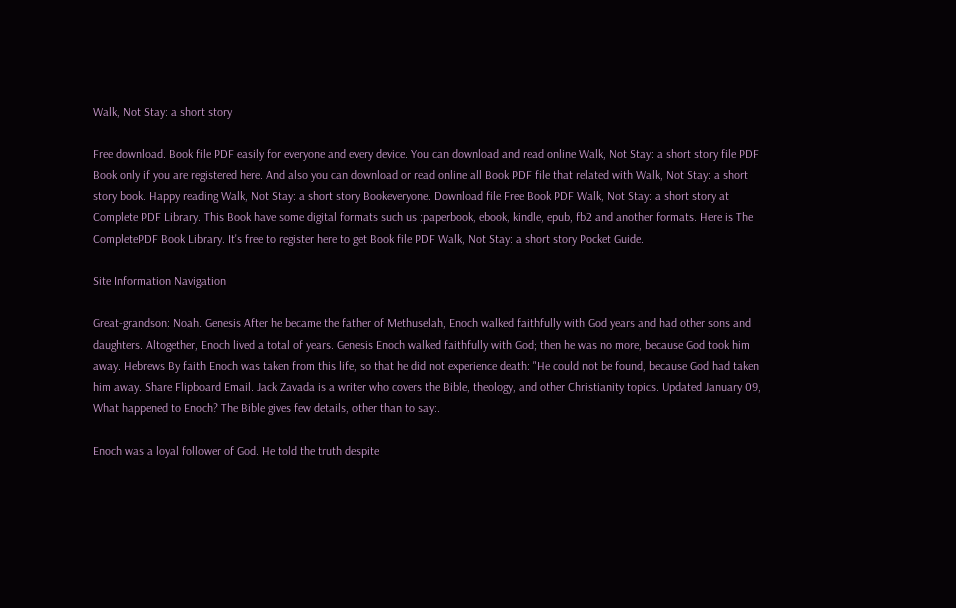Walk, Not Stay: a short story

Free download. Book file PDF easily for everyone and every device. You can download and read online Walk, Not Stay: a short story file PDF Book only if you are registered here. And also you can download or read online all Book PDF file that related with Walk, Not Stay: a short story book. Happy reading Walk, Not Stay: a short story Bookeveryone. Download file Free Book PDF Walk, Not Stay: a short story at Complete PDF Library. This Book have some digital formats such us :paperbook, ebook, kindle, epub, fb2 and another formats. Here is The CompletePDF Book Library. It's free to register here to get Book file PDF Walk, Not Stay: a short story Pocket Guide.

Site Information Navigation

Great-grandson: Noah. Genesis After he became the father of Methuselah, Enoch walked faithfully with God years and had other sons and daughters. Altogether, Enoch lived a total of years. Genesis Enoch walked faithfully with God; then he was no more, because God took him away. Hebrews By faith Enoch was taken from this life, so that he did not experience death: "He could not be found, because God had taken him away. Share Flipboard Email. Jack Zavada is a writer who covers the Bible, theology, and other Christianity topics. Updated January 09, What happened to Enoch? The Bible gives few details, other than to say:.

Enoch was a loyal follower of God. He told the truth despite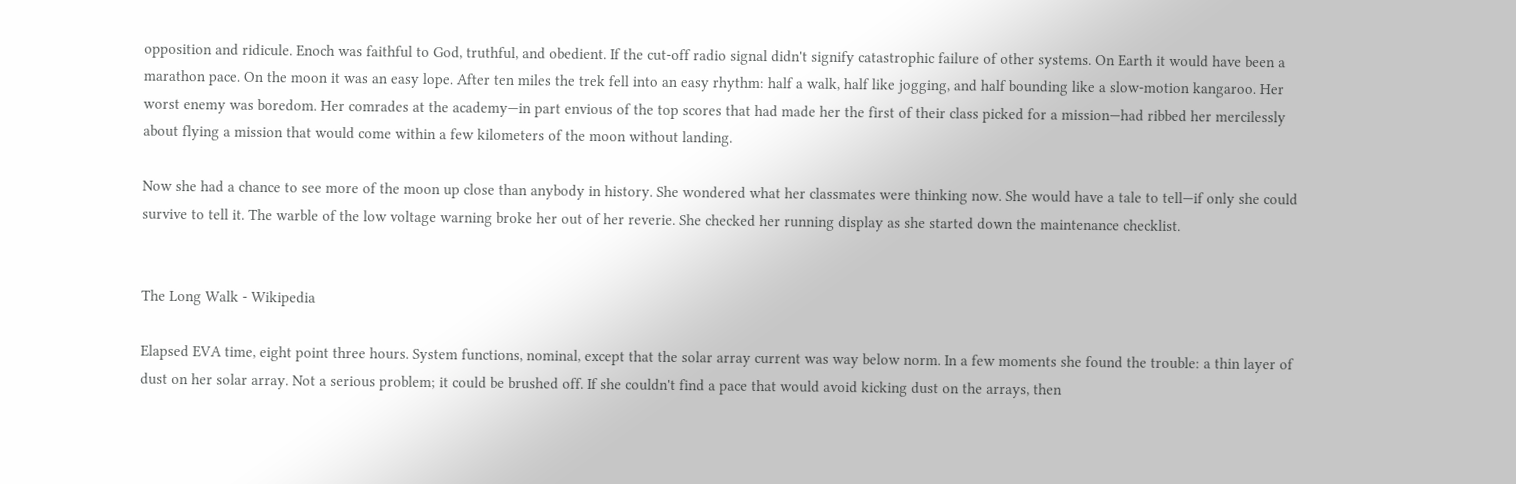opposition and ridicule. Enoch was faithful to God, truthful, and obedient. If the cut-off radio signal didn't signify catastrophic failure of other systems. On Earth it would have been a marathon pace. On the moon it was an easy lope. After ten miles the trek fell into an easy rhythm: half a walk, half like jogging, and half bounding like a slow-motion kangaroo. Her worst enemy was boredom. Her comrades at the academy—in part envious of the top scores that had made her the first of their class picked for a mission—had ribbed her mercilessly about flying a mission that would come within a few kilometers of the moon without landing.

Now she had a chance to see more of the moon up close than anybody in history. She wondered what her classmates were thinking now. She would have a tale to tell—if only she could survive to tell it. The warble of the low voltage warning broke her out of her reverie. She checked her running display as she started down the maintenance checklist.


The Long Walk - Wikipedia

Elapsed EVA time, eight point three hours. System functions, nominal, except that the solar array current was way below norm. In a few moments she found the trouble: a thin layer of dust on her solar array. Not a serious problem; it could be brushed off. If she couldn't find a pace that would avoid kicking dust on the arrays, then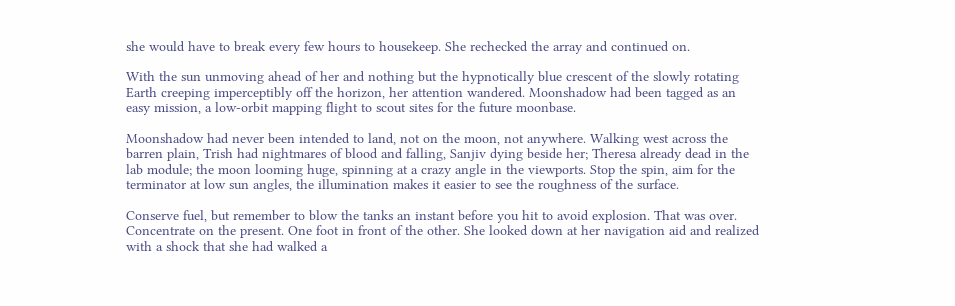she would have to break every few hours to housekeep. She rechecked the array and continued on.

With the sun unmoving ahead of her and nothing but the hypnotically blue crescent of the slowly rotating Earth creeping imperceptibly off the horizon, her attention wandered. Moonshadow had been tagged as an easy mission, a low-orbit mapping flight to scout sites for the future moonbase.

Moonshadow had never been intended to land, not on the moon, not anywhere. Walking west across the barren plain, Trish had nightmares of blood and falling, Sanjiv dying beside her; Theresa already dead in the lab module; the moon looming huge, spinning at a crazy angle in the viewports. Stop the spin, aim for the terminator at low sun angles, the illumination makes it easier to see the roughness of the surface.

Conserve fuel, but remember to blow the tanks an instant before you hit to avoid explosion. That was over. Concentrate on the present. One foot in front of the other. She looked down at her navigation aid and realized with a shock that she had walked a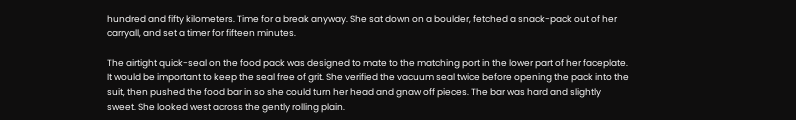hundred and fifty kilometers. Time for a break anyway. She sat down on a boulder, fetched a snack-pack out of her carryall, and set a timer for fifteen minutes.

The airtight quick-seal on the food pack was designed to mate to the matching port in the lower part of her faceplate. It would be important to keep the seal free of grit. She verified the vacuum seal twice before opening the pack into the suit, then pushed the food bar in so she could turn her head and gnaw off pieces. The bar was hard and slightly sweet. She looked west across the gently rolling plain.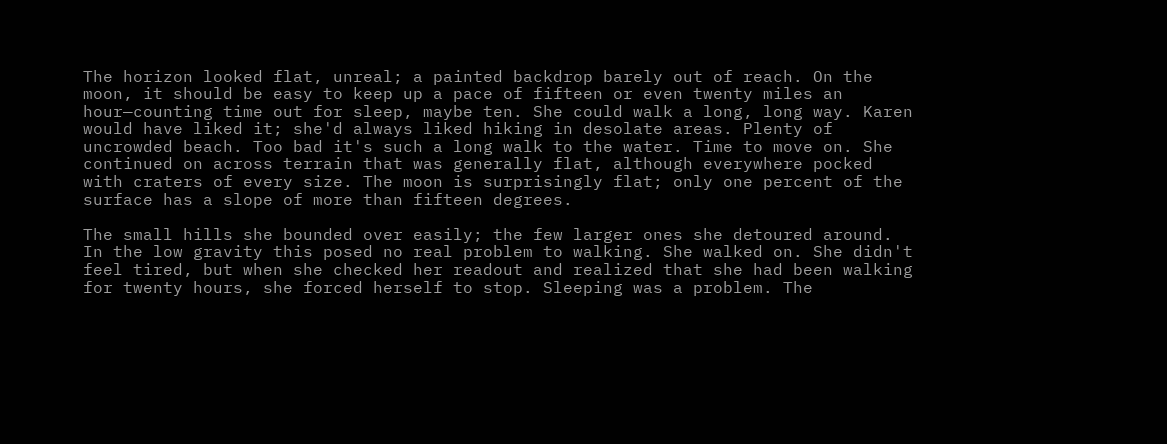The horizon looked flat, unreal; a painted backdrop barely out of reach. On the moon, it should be easy to keep up a pace of fifteen or even twenty miles an hour—counting time out for sleep, maybe ten. She could walk a long, long way. Karen would have liked it; she'd always liked hiking in desolate areas. Plenty of uncrowded beach. Too bad it's such a long walk to the water. Time to move on. She continued on across terrain that was generally flat, although everywhere pocked with craters of every size. The moon is surprisingly flat; only one percent of the surface has a slope of more than fifteen degrees.

The small hills she bounded over easily; the few larger ones she detoured around. In the low gravity this posed no real problem to walking. She walked on. She didn't feel tired, but when she checked her readout and realized that she had been walking for twenty hours, she forced herself to stop. Sleeping was a problem. The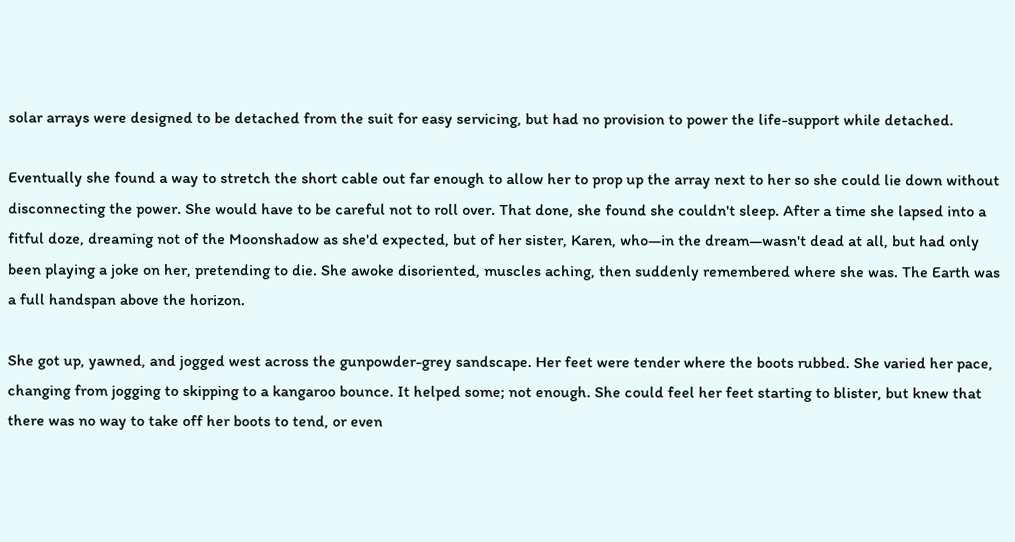solar arrays were designed to be detached from the suit for easy servicing, but had no provision to power the life-support while detached.

Eventually she found a way to stretch the short cable out far enough to allow her to prop up the array next to her so she could lie down without disconnecting the power. She would have to be careful not to roll over. That done, she found she couldn't sleep. After a time she lapsed into a fitful doze, dreaming not of the Moonshadow as she'd expected, but of her sister, Karen, who—in the dream—wasn't dead at all, but had only been playing a joke on her, pretending to die. She awoke disoriented, muscles aching, then suddenly remembered where she was. The Earth was a full handspan above the horizon.

She got up, yawned, and jogged west across the gunpowder-grey sandscape. Her feet were tender where the boots rubbed. She varied her pace, changing from jogging to skipping to a kangaroo bounce. It helped some; not enough. She could feel her feet starting to blister, but knew that there was no way to take off her boots to tend, or even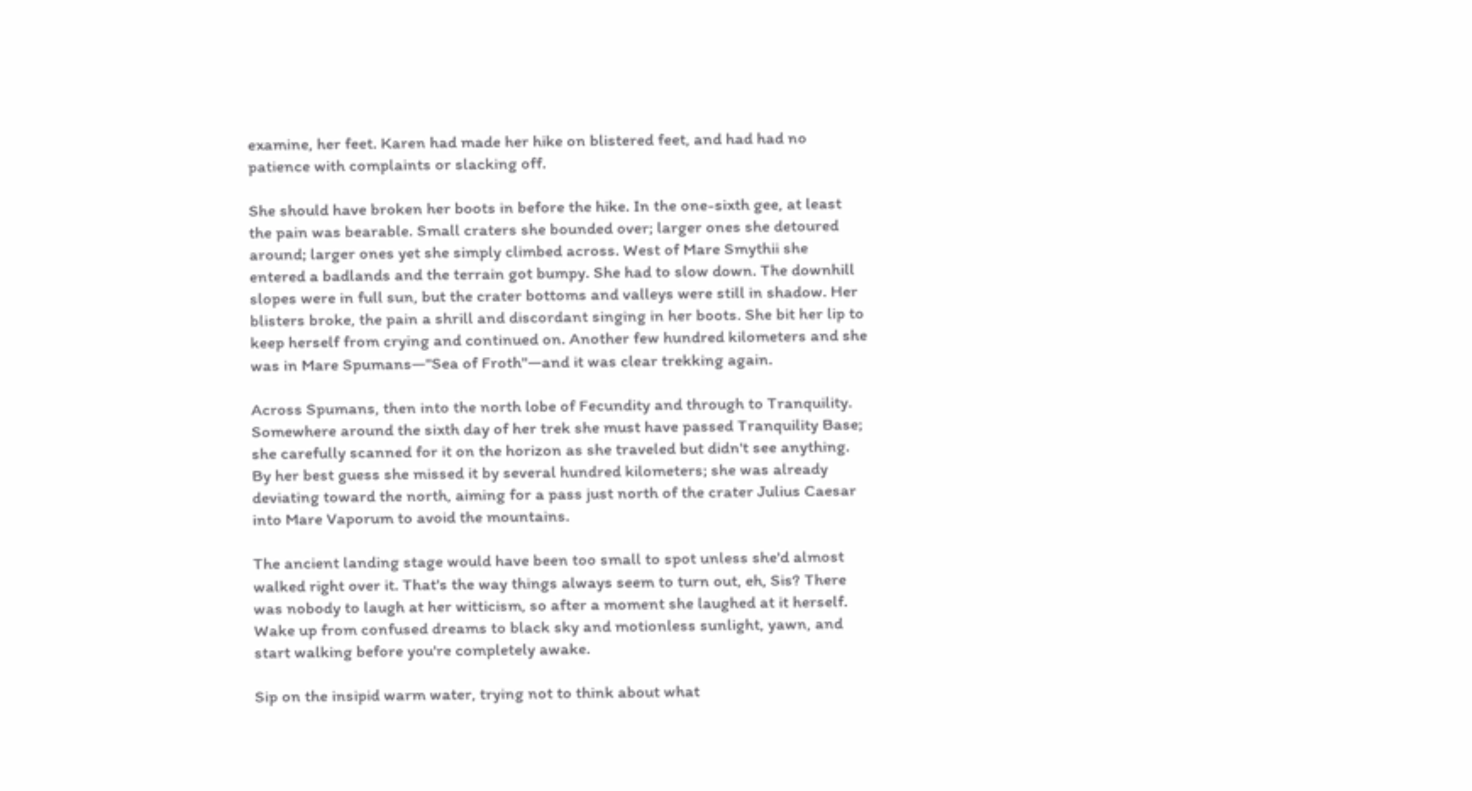examine, her feet. Karen had made her hike on blistered feet, and had had no patience with complaints or slacking off.

She should have broken her boots in before the hike. In the one-sixth gee, at least the pain was bearable. Small craters she bounded over; larger ones she detoured around; larger ones yet she simply climbed across. West of Mare Smythii she entered a badlands and the terrain got bumpy. She had to slow down. The downhill slopes were in full sun, but the crater bottoms and valleys were still in shadow. Her blisters broke, the pain a shrill and discordant singing in her boots. She bit her lip to keep herself from crying and continued on. Another few hundred kilometers and she was in Mare Spumans—"Sea of Froth"—and it was clear trekking again.

Across Spumans, then into the north lobe of Fecundity and through to Tranquility. Somewhere around the sixth day of her trek she must have passed Tranquility Base; she carefully scanned for it on the horizon as she traveled but didn't see anything. By her best guess she missed it by several hundred kilometers; she was already deviating toward the north, aiming for a pass just north of the crater Julius Caesar into Mare Vaporum to avoid the mountains.

The ancient landing stage would have been too small to spot unless she'd almost walked right over it. That's the way things always seem to turn out, eh, Sis? There was nobody to laugh at her witticism, so after a moment she laughed at it herself. Wake up from confused dreams to black sky and motionless sunlight, yawn, and start walking before you're completely awake.

Sip on the insipid warm water, trying not to think about what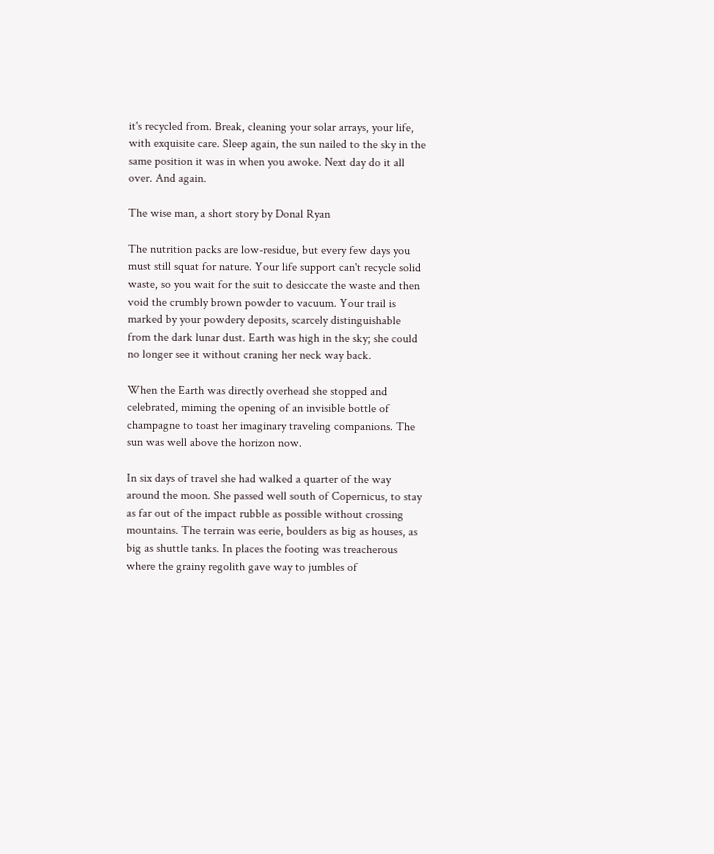it's recycled from. Break, cleaning your solar arrays, your life, with exquisite care. Sleep again, the sun nailed to the sky in the same position it was in when you awoke. Next day do it all over. And again.

The wise man, a short story by Donal Ryan

The nutrition packs are low-residue, but every few days you must still squat for nature. Your life support can't recycle solid waste, so you wait for the suit to desiccate the waste and then void the crumbly brown powder to vacuum. Your trail is marked by your powdery deposits, scarcely distinguishable from the dark lunar dust. Earth was high in the sky; she could no longer see it without craning her neck way back.

When the Earth was directly overhead she stopped and celebrated, miming the opening of an invisible bottle of champagne to toast her imaginary traveling companions. The sun was well above the horizon now.

In six days of travel she had walked a quarter of the way around the moon. She passed well south of Copernicus, to stay as far out of the impact rubble as possible without crossing mountains. The terrain was eerie, boulders as big as houses, as big as shuttle tanks. In places the footing was treacherous where the grainy regolith gave way to jumbles of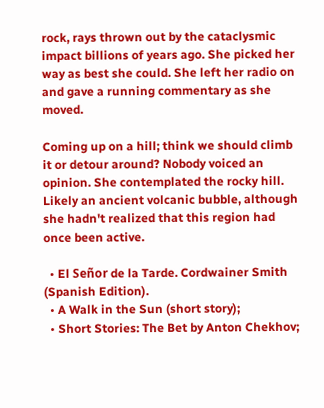rock, rays thrown out by the cataclysmic impact billions of years ago. She picked her way as best she could. She left her radio on and gave a running commentary as she moved.

Coming up on a hill; think we should climb it or detour around? Nobody voiced an opinion. She contemplated the rocky hill. Likely an ancient volcanic bubble, although she hadn't realized that this region had once been active.

  • El Señor de la Tarde. Cordwainer Smith (Spanish Edition).
  • A Walk in the Sun (short story);
  • Short Stories: The Bet by Anton Chekhov;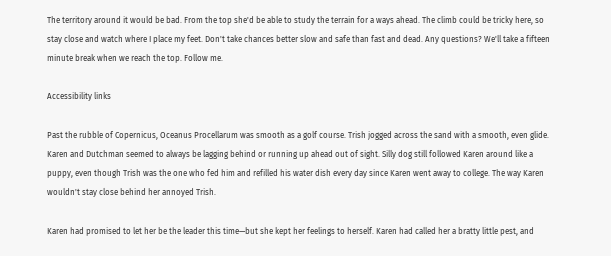The territory around it would be bad. From the top she'd be able to study the terrain for a ways ahead. The climb could be tricky here, so stay close and watch where I place my feet. Don't take chances better slow and safe than fast and dead. Any questions? We'll take a fifteen minute break when we reach the top. Follow me.

Accessibility links

Past the rubble of Copernicus, Oceanus Procellarum was smooth as a golf course. Trish jogged across the sand with a smooth, even glide. Karen and Dutchman seemed to always be lagging behind or running up ahead out of sight. Silly dog still followed Karen around like a puppy, even though Trish was the one who fed him and refilled his water dish every day since Karen went away to college. The way Karen wouldn't stay close behind her annoyed Trish.

Karen had promised to let her be the leader this time—but she kept her feelings to herself. Karen had called her a bratty little pest, and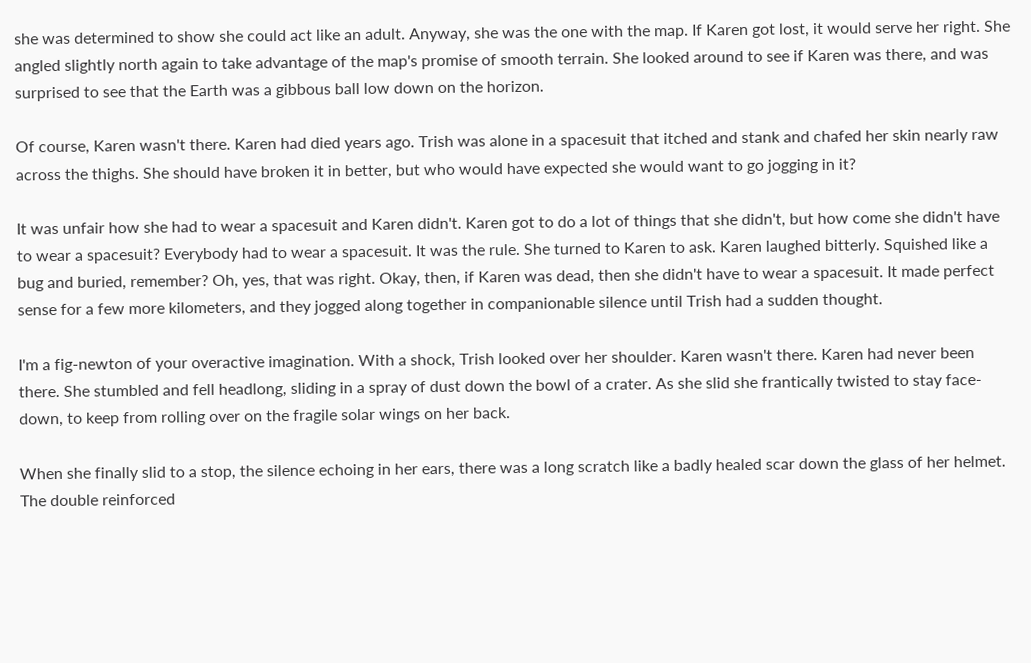she was determined to show she could act like an adult. Anyway, she was the one with the map. If Karen got lost, it would serve her right. She angled slightly north again to take advantage of the map's promise of smooth terrain. She looked around to see if Karen was there, and was surprised to see that the Earth was a gibbous ball low down on the horizon.

Of course, Karen wasn't there. Karen had died years ago. Trish was alone in a spacesuit that itched and stank and chafed her skin nearly raw across the thighs. She should have broken it in better, but who would have expected she would want to go jogging in it?

It was unfair how she had to wear a spacesuit and Karen didn't. Karen got to do a lot of things that she didn't, but how come she didn't have to wear a spacesuit? Everybody had to wear a spacesuit. It was the rule. She turned to Karen to ask. Karen laughed bitterly. Squished like a bug and buried, remember? Oh, yes, that was right. Okay, then, if Karen was dead, then she didn't have to wear a spacesuit. It made perfect sense for a few more kilometers, and they jogged along together in companionable silence until Trish had a sudden thought.

I'm a fig-newton of your overactive imagination. With a shock, Trish looked over her shoulder. Karen wasn't there. Karen had never been there. She stumbled and fell headlong, sliding in a spray of dust down the bowl of a crater. As she slid she frantically twisted to stay face-down, to keep from rolling over on the fragile solar wings on her back.

When she finally slid to a stop, the silence echoing in her ears, there was a long scratch like a badly healed scar down the glass of her helmet. The double reinforced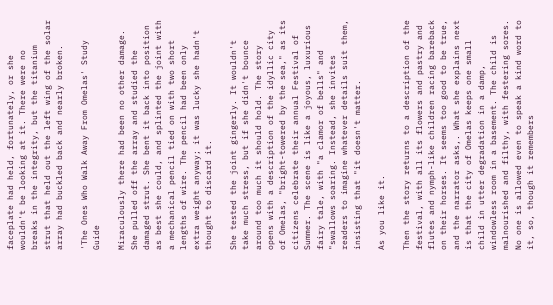faceplate had held, fortunately, or she wouldn't be looking at it. There were no breaks in the integrity, but the titanium strut that held out the left wing of the solar array had buckled back and nearly broken.

'The Ones Who Walk Away From Omelas' Study Guide

Miraculously there had been no other damage. She pulled off the array and studied the damaged strut. She bent it back into position as best she could, and splinted the joint with a mechanical pencil tied on with two short lengths of wire. The pencil had been only extra weight anyway; it was lucky she hadn't thought to discard it.

She tested the joint gingerly. It wouldn't take much stress, but if she didn't bounce around too much it should hold. The story opens with a description of the idyllic city of Omelas, "bright-towered by the sea," as its citizens celebrate their annual Festival of Summer. The scene is like a joyous, luxurious fairy tale, with "a clamor of bells" and "swallows soaring. Instead, she invites readers to imagine whatever details suit them, insisting that "it doesn't matter.

As you like it.

Then the story returns to a description of the festival, with all its flowers and pastry and flutes and nymph-like children racing bareback on their horses. It seems too good to be true, and the narrator asks,. What she explains next is that the city of Omelas keeps one small child in utter degradation in a damp, windowless room in a basement. The child is malnourished and filthy, with festering sores. No one is allowed even to speak a kind word to it, so, though it remembers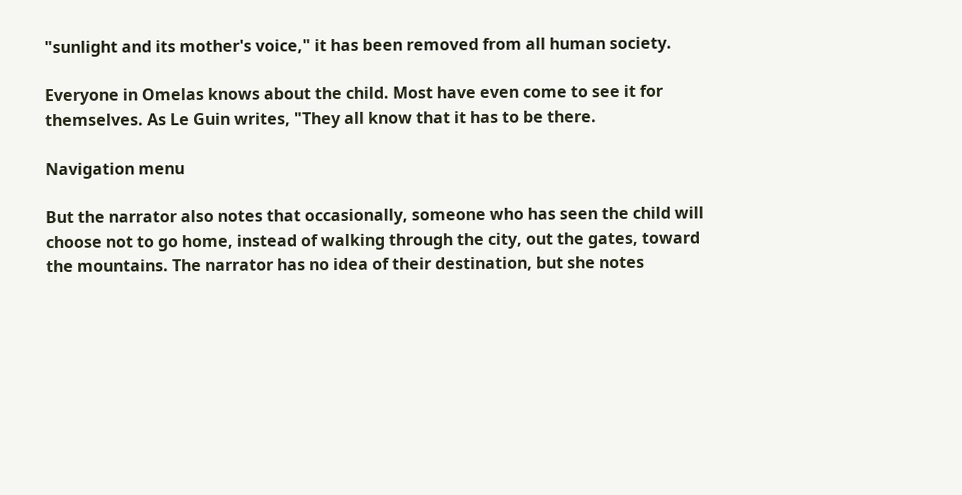"sunlight and its mother's voice," it has been removed from all human society.

Everyone in Omelas knows about the child. Most have even come to see it for themselves. As Le Guin writes, "They all know that it has to be there.

Navigation menu

But the narrator also notes that occasionally, someone who has seen the child will choose not to go home, instead of walking through the city, out the gates, toward the mountains. The narrator has no idea of their destination, but she notes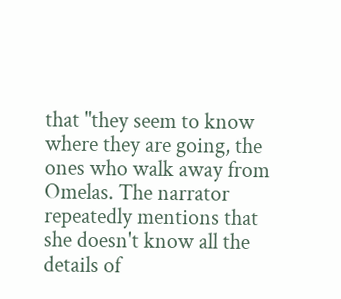that "they seem to know where they are going, the ones who walk away from Omelas. The narrator repeatedly mentions that she doesn't know all the details of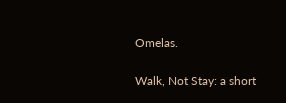Omelas.

Walk, Not Stay: a short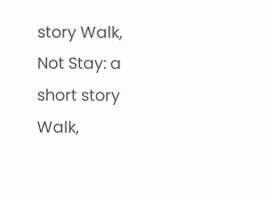story Walk, Not Stay: a short story
Walk,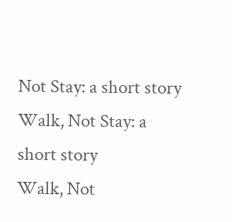Not Stay: a short story Walk, Not Stay: a short story
Walk, Not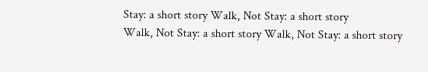Stay: a short story Walk, Not Stay: a short story
Walk, Not Stay: a short story Walk, Not Stay: a short story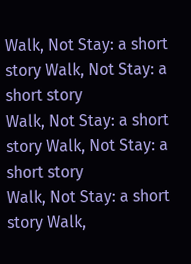Walk, Not Stay: a short story Walk, Not Stay: a short story
Walk, Not Stay: a short story Walk, Not Stay: a short story
Walk, Not Stay: a short story Walk,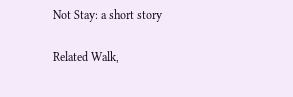Not Stay: a short story

Related Walk,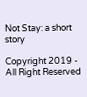Not Stay: a short story

Copyright 2019 - All Right Reserved